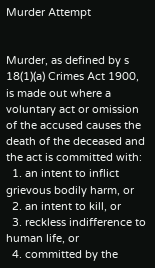Murder Attempt


Murder, as defined by s 18(1)(a) Crimes Act 1900, is made out where a voluntary act or omission of the accused causes the death of the deceased and the act is committed with:
  1. an intent to inflict grievous bodily harm, or
  2. an intent to kill, or
  3. reckless indifference to human life, or
  4. committed by the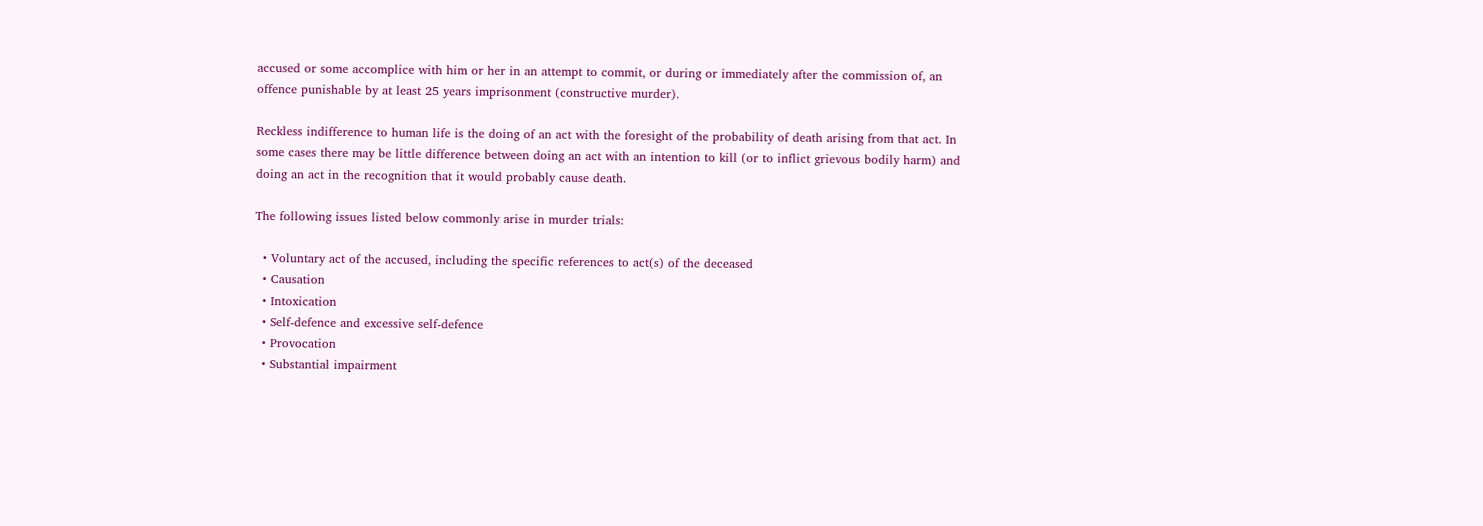accused or some accomplice with him or her in an attempt to commit, or during or immediately after the commission of, an offence punishable by at least 25 years imprisonment (constructive murder).

Reckless indifference to human life is the doing of an act with the foresight of the probability of death arising from that act. In some cases there may be little difference between doing an act with an intention to kill (or to inflict grievous bodily harm) and doing an act in the recognition that it would probably cause death.

The following issues listed below commonly arise in murder trials:

  • Voluntary act of the accused, including the specific references to act(s) of the deceased
  • Causation
  • Intoxication
  • Self-defence and excessive self-defence
  • Provocation
  • Substantial impairment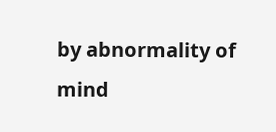by abnormality of mind